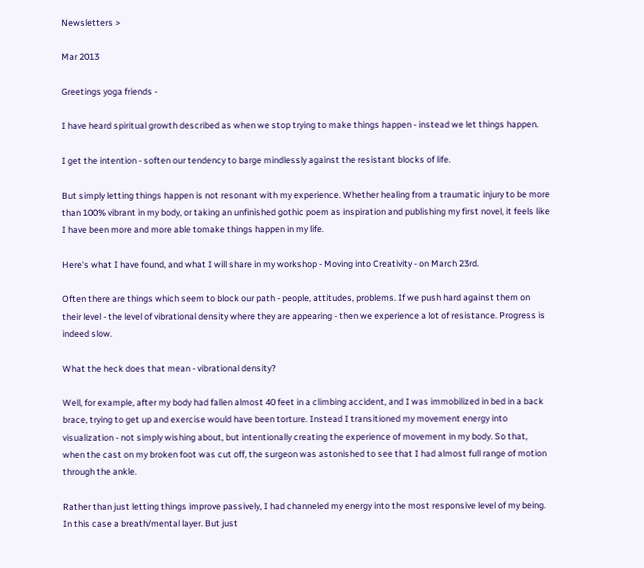Newsletters >

Mar 2013

Greetings yoga friends -

I have heard spiritual growth described as when we stop trying to make things happen - instead we let things happen.

I get the intention - soften our tendency to barge mindlessly against the resistant blocks of life.

But simply letting things happen is not resonant with my experience. Whether healing from a traumatic injury to be more than 100% vibrant in my body, or taking an unfinished gothic poem as inspiration and publishing my first novel, it feels like I have been more and more able tomake things happen in my life.

Here's what I have found, and what I will share in my workshop - Moving into Creativity - on March 23rd.

Often there are things which seem to block our path - people, attitudes, problems. If we push hard against them on their level - the level of vibrational density where they are appearing - then we experience a lot of resistance. Progress is indeed slow.

What the heck does that mean - vibrational density?

Well, for example, after my body had fallen almost 40 feet in a climbing accident, and I was immobilized in bed in a back brace, trying to get up and exercise would have been torture. Instead I transitioned my movement energy into visualization - not simply wishing about, but intentionally creating the experience of movement in my body. So that, when the cast on my broken foot was cut off, the surgeon was astonished to see that I had almost full range of motion through the ankle.

Rather than just letting things improve passively, I had channeled my energy into the most responsive level of my being. In this case a breath/mental layer. But just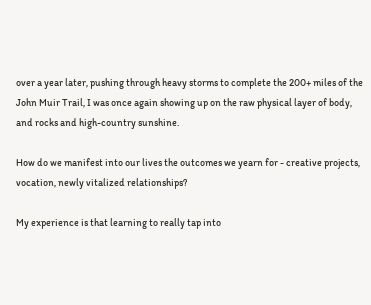over a year later, pushing through heavy storms to complete the 200+ miles of the John Muir Trail, I was once again showing up on the raw physical layer of body, and rocks and high-country sunshine.

How do we manifest into our lives the outcomes we yearn for - creative projects, vocation, newly vitalized relationships?

My experience is that learning to really tap into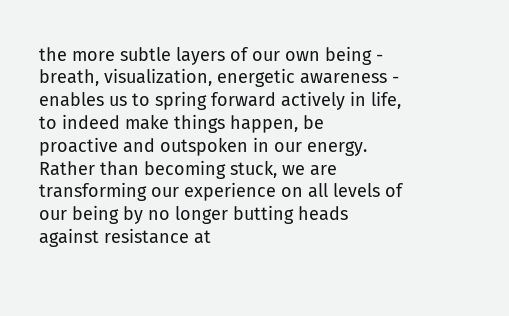the more subtle layers of our own being - breath, visualization, energetic awareness - enables us to spring forward actively in life, to indeed make things happen, be proactive and outspoken in our energy. Rather than becoming stuck, we are transforming our experience on all levels of our being by no longer butting heads against resistance at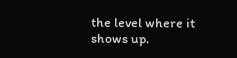the level where it shows up.